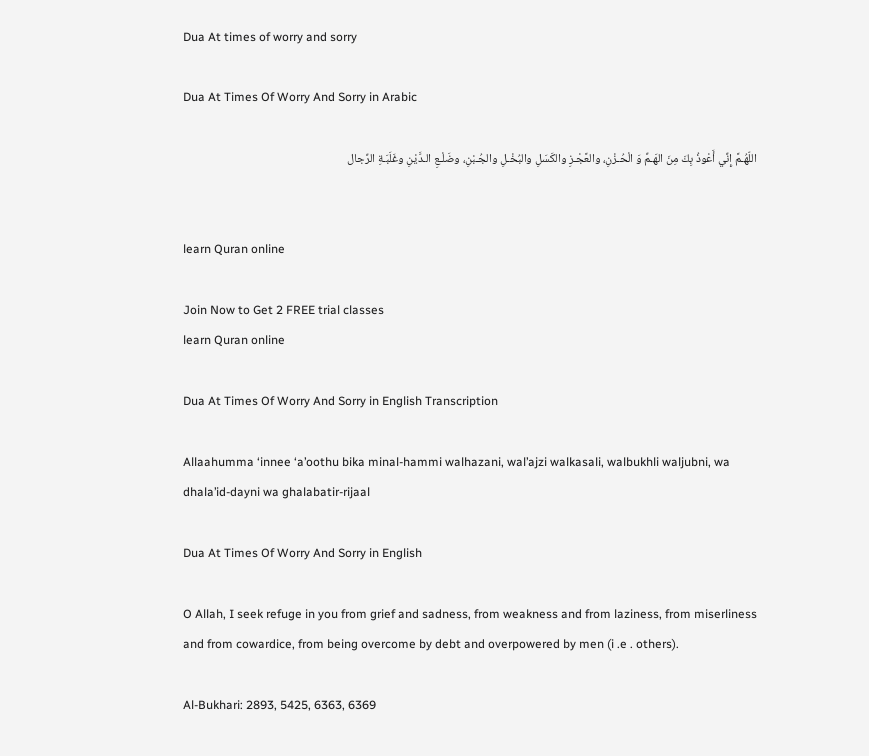Dua At times of worry and sorry

Dua At Times Of Worry And Sorry in Arabic

اللّهُـمَّ إِنِّي أَعْوذُ بِكَ مِنَ الهَـمِّ وَ الْحُـزْنِ، والعًجْـزِ والكَسَلِ والبُخْـلِ والجُـبْنِ، وضَلْـعِ الـدَّيْنِ وغَلَبَـةِ الرِّجال


learn Quran online

Join Now to Get 2 FREE trial classes
learn Quran online

Dua At Times Of Worry And Sorry in English Transcription

Allaahumma ‘innee ‘a’oothu bika minal-hammi walhazani, wal’ajzi walkasali, walbukhli waljubni, wa dhala’id-dayni wa ghalabatir-rijaal

Dua At Times Of Worry And Sorry in English

O Allah, I seek refuge in you from grief and sadness, from weakness and from laziness, from miserliness and from cowardice, from being overcome by debt and overpowered by men (i .e . others).

Al-Bukhari: 2893, 5425, 6363, 6369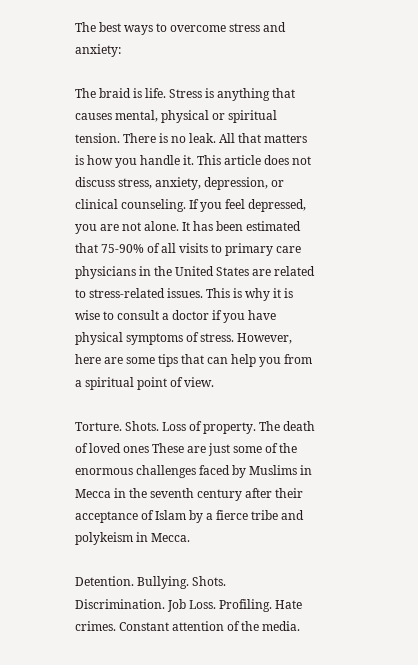The best ways to overcome stress and anxiety:

The braid is life. Stress is anything that causes mental, physical or spiritual tension. There is no leak. All that matters is how you handle it. This article does not discuss stress, anxiety, depression, or clinical counseling. If you feel depressed, you are not alone. It has been estimated that 75-90% of all visits to primary care physicians in the United States are related to stress-related issues. This is why it is wise to consult a doctor if you have physical symptoms of stress. However, here are some tips that can help you from a spiritual point of view.

Torture. Shots. Loss of property. The death of loved ones These are just some of the enormous challenges faced by Muslims in Mecca in the seventh century after their acceptance of Islam by a fierce tribe and polykeism in Mecca.

Detention. Bullying. Shots. Discrimination. Job Loss. Profiling. Hate crimes. Constant attention of the media.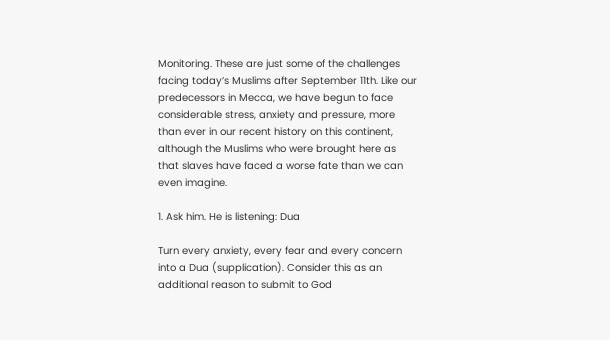Monitoring. These are just some of the challenges facing today’s Muslims after September 11th. Like our predecessors in Mecca, we have begun to face considerable stress, anxiety and pressure, more than ever in our recent history on this continent, although the Muslims who were brought here as that slaves have faced a worse fate than we can even imagine.

1. Ask him. He is listening: Dua

Turn every anxiety, every fear and every concern into a Dua (supplication). Consider this as an additional reason to submit to God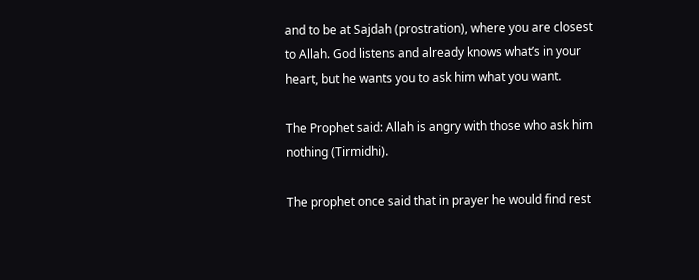and to be at Sajdah (prostration), where you are closest to Allah. God listens and already knows what’s in your heart, but he wants you to ask him what you want.

The Prophet said: Allah is angry with those who ask him nothing (Tirmidhi).

The prophet once said that in prayer he would find rest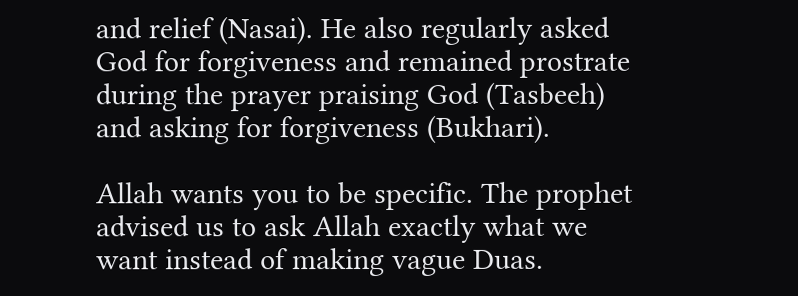and relief (Nasai). He also regularly asked God for forgiveness and remained prostrate during the prayer praising God (Tasbeeh) and asking for forgiveness (Bukhari).

Allah wants you to be specific. The prophet advised us to ask Allah exactly what we want instead of making vague Duas.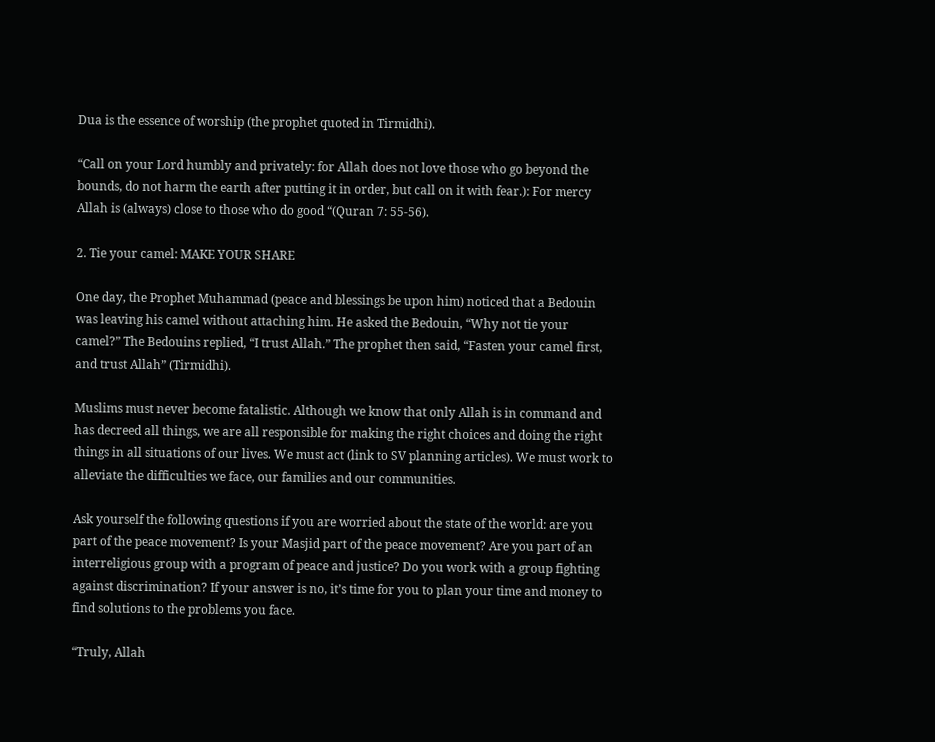Dua is the essence of worship (the prophet quoted in Tirmidhi).

“Call on your Lord humbly and privately: for Allah does not love those who go beyond the bounds, do not harm the earth after putting it in order, but call on it with fear.): For mercy Allah is (always) close to those who do good “(Quran 7: 55-56).

2. Tie your camel: MAKE YOUR SHARE

One day, the Prophet Muhammad (peace and blessings be upon him) noticed that a Bedouin was leaving his camel without attaching him. He asked the Bedouin, “Why not tie your camel?” The Bedouins replied, “I trust Allah.” The prophet then said, “Fasten your camel first, and trust Allah” (Tirmidhi).

Muslims must never become fatalistic. Although we know that only Allah is in command and has decreed all things, we are all responsible for making the right choices and doing the right things in all situations of our lives. We must act (link to SV planning articles). We must work to alleviate the difficulties we face, our families and our communities.

Ask yourself the following questions if you are worried about the state of the world: are you part of the peace movement? Is your Masjid part of the peace movement? Are you part of an interreligious group with a program of peace and justice? Do you work with a group fighting against discrimination? If your answer is no, it’s time for you to plan your time and money to find solutions to the problems you face.

“Truly, Allah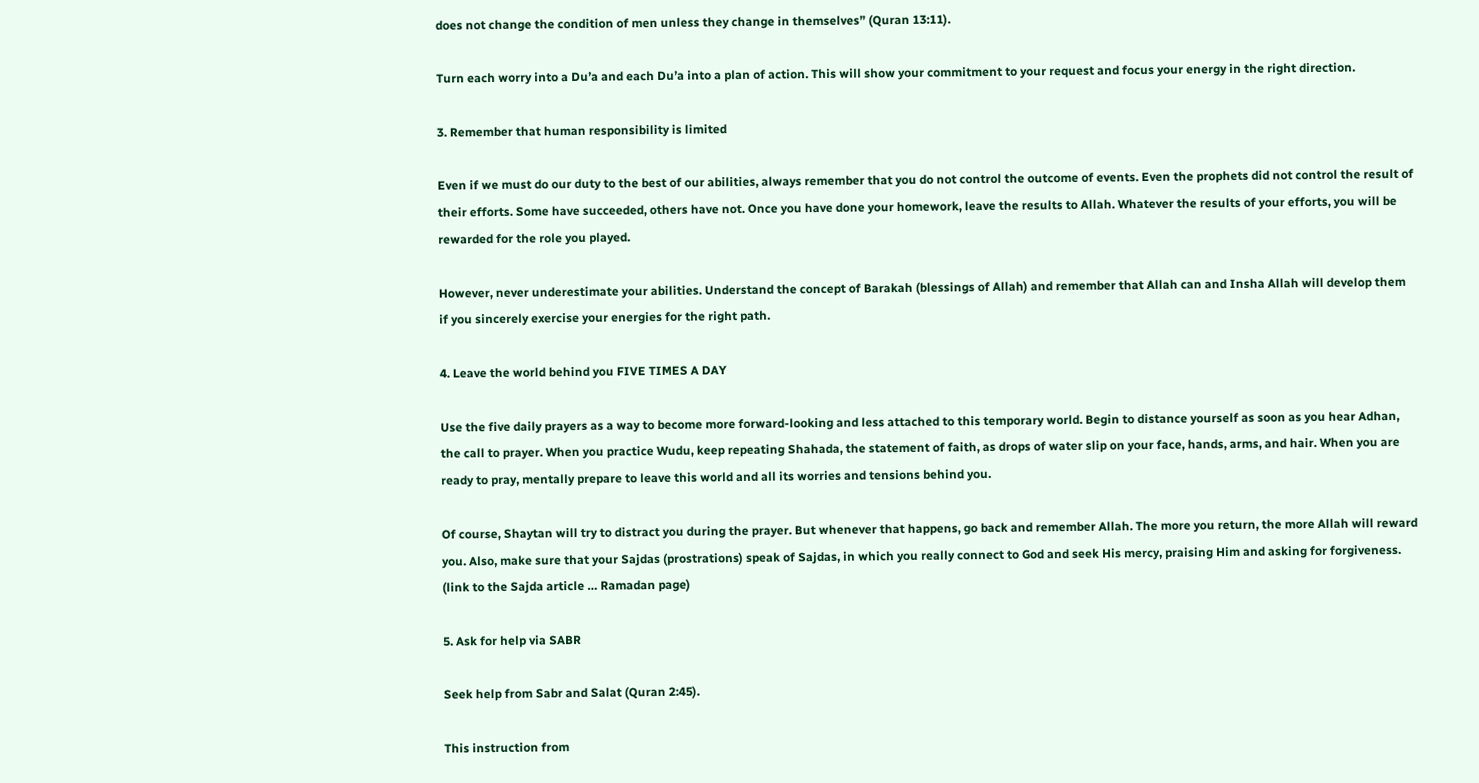does not change the condition of men unless they change in themselves” (Quran 13:11).

Turn each worry into a Du’a and each Du’a into a plan of action. This will show your commitment to your request and focus your energy in the right direction.

3. Remember that human responsibility is limited

Even if we must do our duty to the best of our abilities, always remember that you do not control the outcome of events. Even the prophets did not control the result of their efforts. Some have succeeded, others have not. Once you have done your homework, leave the results to Allah. Whatever the results of your efforts, you will be rewarded for the role you played.

However, never underestimate your abilities. Understand the concept of Barakah (blessings of Allah) and remember that Allah can and Insha Allah will develop them if you sincerely exercise your energies for the right path.

4. Leave the world behind you FIVE TIMES A DAY

Use the five daily prayers as a way to become more forward-looking and less attached to this temporary world. Begin to distance yourself as soon as you hear Adhan, the call to prayer. When you practice Wudu, keep repeating Shahada, the statement of faith, as drops of water slip on your face, hands, arms, and hair. When you are ready to pray, mentally prepare to leave this world and all its worries and tensions behind you.

Of course, Shaytan will try to distract you during the prayer. But whenever that happens, go back and remember Allah. The more you return, the more Allah will reward you. Also, make sure that your Sajdas (prostrations) speak of Sajdas, in which you really connect to God and seek His mercy, praising Him and asking for forgiveness. (link to the Sajda article … Ramadan page)

5. Ask for help via SABR

Seek help from Sabr and Salat (Quran 2:45).

This instruction from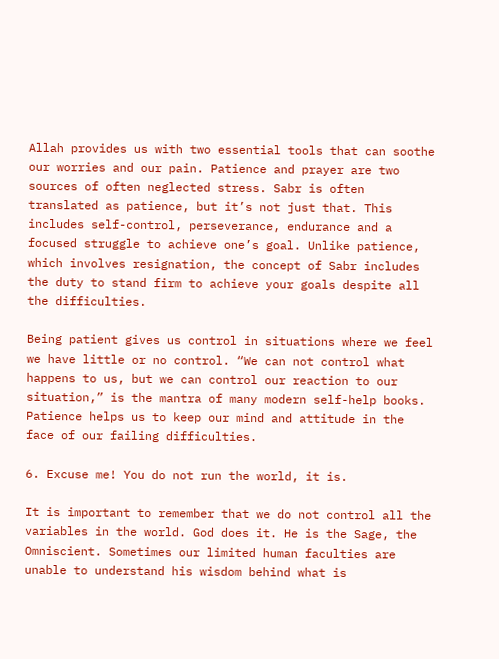Allah provides us with two essential tools that can soothe our worries and our pain. Patience and prayer are two sources of often neglected stress. Sabr is often translated as patience, but it’s not just that. This includes self-control, perseverance, endurance and a focused struggle to achieve one’s goal. Unlike patience, which involves resignation, the concept of Sabr includes the duty to stand firm to achieve your goals despite all the difficulties.

Being patient gives us control in situations where we feel we have little or no control. “We can not control what happens to us, but we can control our reaction to our situation,” is the mantra of many modern self-help books. Patience helps us to keep our mind and attitude in the face of our failing difficulties.

6. Excuse me! You do not run the world, it is.

It is important to remember that we do not control all the variables in the world. God does it. He is the Sage, the Omniscient. Sometimes our limited human faculties are unable to understand his wisdom behind what is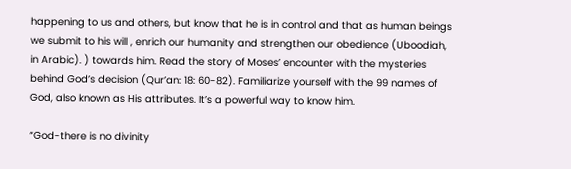happening to us and others, but know that he is in control and that as human beings we submit to his will , enrich our humanity and strengthen our obedience (Uboodiah, in Arabic). ) towards him. Read the story of Moses’ encounter with the mysteries behind God’s decision (Qur’an: 18: 60-82). Familiarize yourself with the 99 names of God, also known as His attributes. It’s a powerful way to know him.

“God-there is no divinity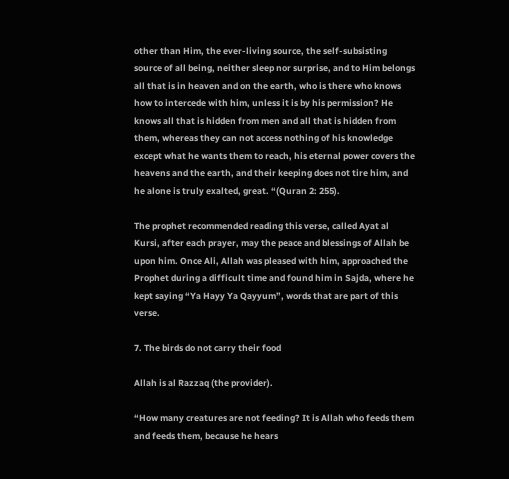other than Him, the ever-living source, the self-subsisting source of all being, neither sleep nor surprise, and to Him belongs all that is in heaven and on the earth, who is there who knows how to intercede with him, unless it is by his permission? He knows all that is hidden from men and all that is hidden from them, whereas they can not access nothing of his knowledge except what he wants them to reach, his eternal power covers the heavens and the earth, and their keeping does not tire him, and he alone is truly exalted, great. “(Quran 2: 255).

The prophet recommended reading this verse, called Ayat al Kursi, after each prayer, may the peace and blessings of Allah be upon him. Once Ali, Allah was pleased with him, approached the Prophet during a difficult time and found him in Sajda, where he kept saying “Ya Hayy Ya Qayyum”, words that are part of this verse.

7. The birds do not carry their food

Allah is al Razzaq (the provider).

“How many creatures are not feeding? It is Allah who feeds them and feeds them, because he hears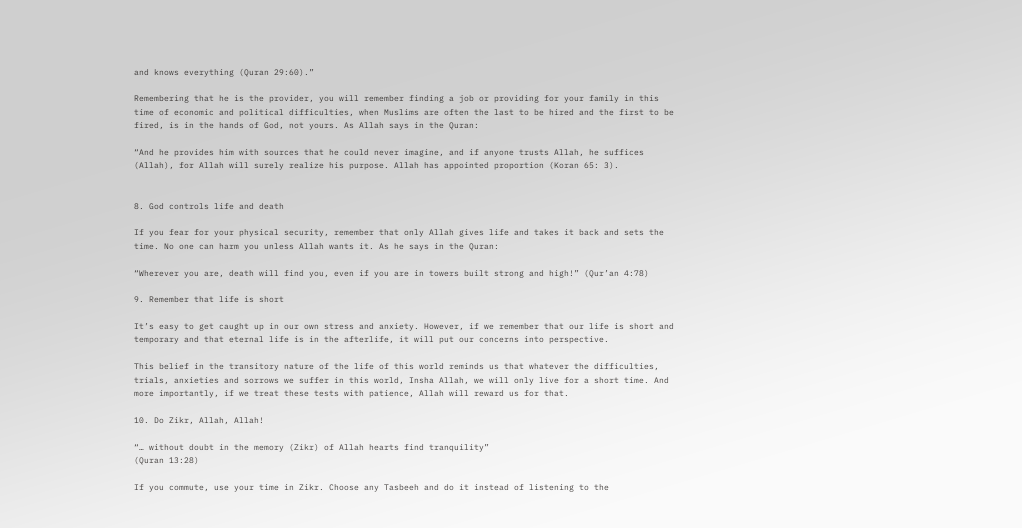and knows everything (Quran 29:60).”

Remembering that he is the provider, you will remember finding a job or providing for your family in this time of economic and political difficulties, when Muslims are often the last to be hired and the first to be fired, is in the hands of God, not yours. As Allah says in the Quran:

“And he provides him with sources that he could never imagine, and if anyone trusts Allah, he suffices (Allah), for Allah will surely realize his purpose. Allah has appointed proportion (Koran 65: 3).


8. God controls life and death

If you fear for your physical security, remember that only Allah gives life and takes it back and sets the time. No one can harm you unless Allah wants it. As he says in the Quran:

“Wherever you are, death will find you, even if you are in towers built strong and high!” (Qur’an 4:78)

9. Remember that life is short

It’s easy to get caught up in our own stress and anxiety. However, if we remember that our life is short and temporary and that eternal life is in the afterlife, it will put our concerns into perspective.

This belief in the transitory nature of the life of this world reminds us that whatever the difficulties, trials, anxieties and sorrows we suffer in this world, Insha Allah, we will only live for a short time. And more importantly, if we treat these tests with patience, Allah will reward us for that.

10. Do Zikr, Allah, Allah!

“… without doubt in the memory (Zikr) of Allah hearts find tranquility”
(Quran 13:28)

If you commute, use your time in Zikr. Choose any Tasbeeh and do it instead of listening to the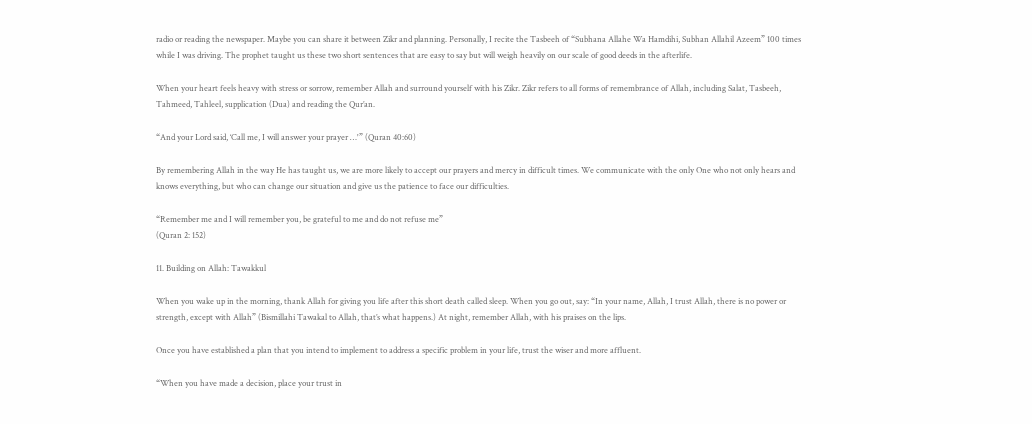radio or reading the newspaper. Maybe you can share it between Zikr and planning. Personally, I recite the Tasbeeh of “Subhana Allahe Wa Hamdihi, Subhan Allahil Azeem” 100 times while I was driving. The prophet taught us these two short sentences that are easy to say but will weigh heavily on our scale of good deeds in the afterlife.

When your heart feels heavy with stress or sorrow, remember Allah and surround yourself with his Zikr. Zikr refers to all forms of remembrance of Allah, including Salat, Tasbeeh, Tahmeed, Tahleel, supplication (Dua) and reading the Qur’an.

“And your Lord said, ‘Call me, I will answer your prayer …'” (Quran 40:60)

By remembering Allah in the way He has taught us, we are more likely to accept our prayers and mercy in difficult times. We communicate with the only One who not only hears and knows everything, but who can change our situation and give us the patience to face our difficulties.

“Remember me and I will remember you, be grateful to me and do not refuse me”
(Quran 2: 152)

11. Building on Allah: Tawakkul

When you wake up in the morning, thank Allah for giving you life after this short death called sleep. When you go out, say: “In your name, Allah, I trust Allah, there is no power or strength, except with Allah” (Bismillahi Tawakal to Allah, that’s what happens.) At night, remember Allah, with his praises on the lips.

Once you have established a plan that you intend to implement to address a specific problem in your life, trust the wiser and more affluent.

“When you have made a decision, place your trust in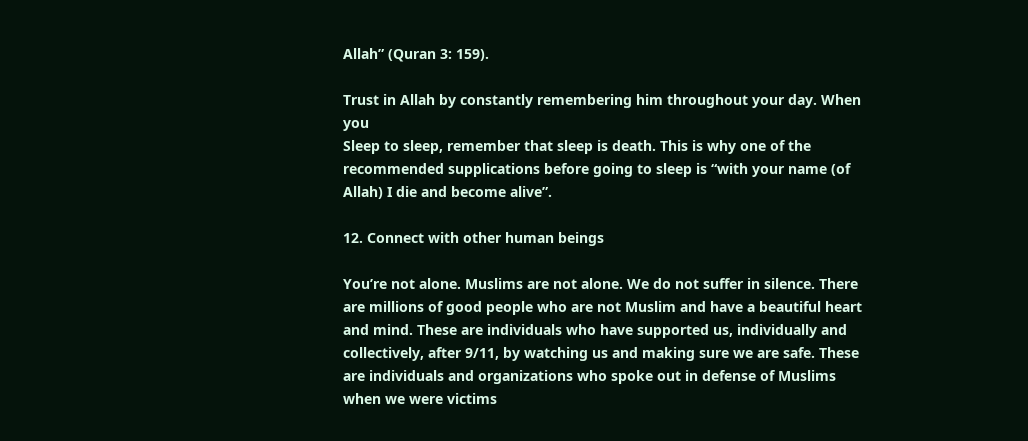Allah” (Quran 3: 159).

Trust in Allah by constantly remembering him throughout your day. When you
Sleep to sleep, remember that sleep is death. This is why one of the recommended supplications before going to sleep is “with your name (of Allah) I die and become alive”.

12. Connect with other human beings

You’re not alone. Muslims are not alone. We do not suffer in silence. There are millions of good people who are not Muslim and have a beautiful heart and mind. These are individuals who have supported us, individually and collectively, after 9/11, by watching us and making sure we are safe. These are individuals and organizations who spoke out in defense of Muslims when we were victims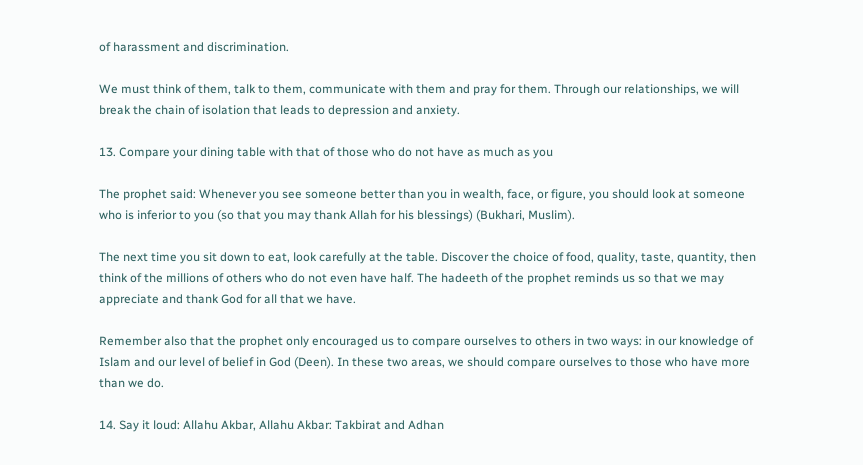of harassment and discrimination.

We must think of them, talk to them, communicate with them and pray for them. Through our relationships, we will break the chain of isolation that leads to depression and anxiety.

13. Compare your dining table with that of those who do not have as much as you

The prophet said: Whenever you see someone better than you in wealth, face, or figure, you should look at someone who is inferior to you (so that you may thank Allah for his blessings) (Bukhari, Muslim).

The next time you sit down to eat, look carefully at the table. Discover the choice of food, quality, taste, quantity, then think of the millions of others who do not even have half. The hadeeth of the prophet reminds us so that we may appreciate and thank God for all that we have.

Remember also that the prophet only encouraged us to compare ourselves to others in two ways: in our knowledge of Islam and our level of belief in God (Deen). In these two areas, we should compare ourselves to those who have more than we do.

14. Say it loud: Allahu Akbar, Allahu Akbar: Takbirat and Adhan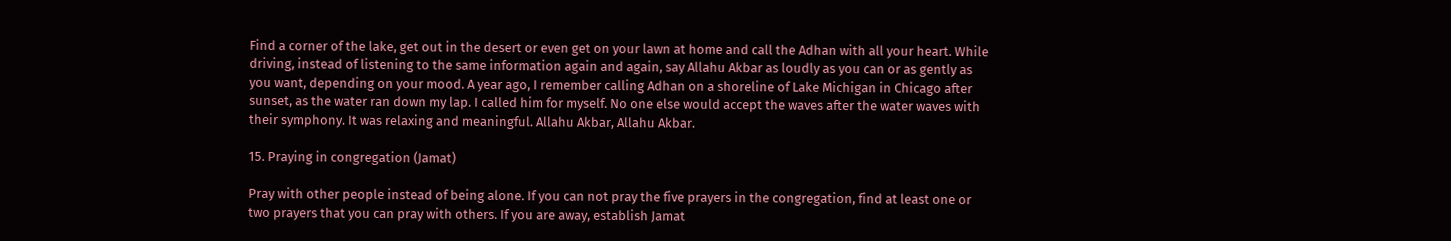Find a corner of the lake, get out in the desert or even get on your lawn at home and call the Adhan with all your heart. While driving, instead of listening to the same information again and again, say Allahu Akbar as loudly as you can or as gently as you want, depending on your mood. A year ago, I remember calling Adhan on a shoreline of Lake Michigan in Chicago after sunset, as the water ran down my lap. I called him for myself. No one else would accept the waves after the water waves with their symphony. It was relaxing and meaningful. Allahu Akbar, Allahu Akbar.

15. Praying in congregation (Jamat)

Pray with other people instead of being alone. If you can not pray the five prayers in the congregation, find at least one or two prayers that you can pray with others. If you are away, establish Jamat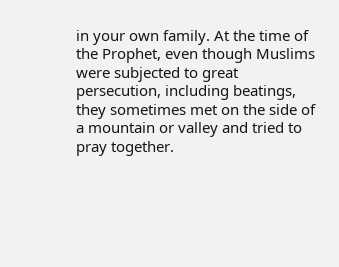in your own family. At the time of the Prophet, even though Muslims were subjected to great persecution, including beatings, they sometimes met on the side of a mountain or valley and tried to pray together.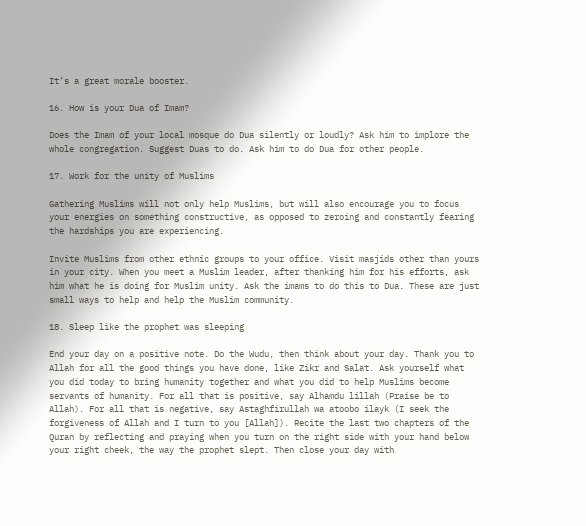It’s a great morale booster.

16. How is your Dua of Imam?

Does the Imam of your local mosque do Dua silently or loudly? Ask him to implore the whole congregation. Suggest Duas to do. Ask him to do Dua for other people.

17. Work for the unity of Muslims

Gathering Muslims will not only help Muslims, but will also encourage you to focus your energies on something constructive, as opposed to zeroing and constantly fearing the hardships you are experiencing.

Invite Muslims from other ethnic groups to your office. Visit masjids other than yours in your city. When you meet a Muslim leader, after thanking him for his efforts, ask him what he is doing for Muslim unity. Ask the imams to do this to Dua. These are just small ways to help and help the Muslim community.

18. Sleep like the prophet was sleeping

End your day on a positive note. Do the Wudu, then think about your day. Thank you to Allah for all the good things you have done, like Zikr and Salat. Ask yourself what you did today to bring humanity together and what you did to help Muslims become servants of humanity. For all that is positive, say Alhamdu lillah (Praise be to Allah). For all that is negative, say Astaghfirullah wa atoobo ilayk (I seek the forgiveness of Allah and I turn to you [Allah]). Recite the last two chapters of the Quran by reflecting and praying when you turn on the right side with your hand below your right cheek, the way the prophet slept. Then close your day with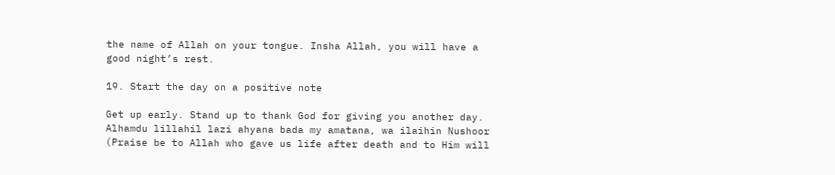the name of Allah on your tongue. Insha Allah, you will have a good night’s rest.

19. Start the day on a positive note

Get up early. Stand up to thank God for giving you another day. Alhamdu lillahil lazi ahyana bada my amatana, wa ilaihin Nushoor (Praise be to Allah who gave us life after death and to Him will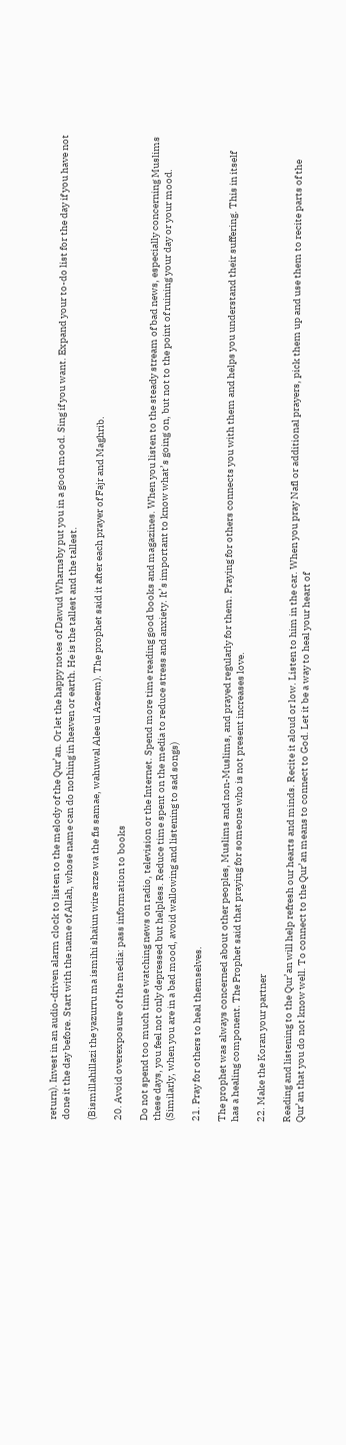return). Invest in an audio-driven alarm clock to listen to the melody of the Qur’an. Or let the happy notes of Dawud Wharnsby put you in a good mood. Sing if you want. Expand your to-do list for the day if you have not done it the day before. Start with the name of Allah, whose name can do nothing in heaven or earth. He is the tallest and the tallest.

(Bismillahillazi the yazurru ma ismihi shaiun wire arze wa the fis samae, wahuwal Alee ul Azeem). The prophet said it after each prayer of Fajr and Maghrib.

20. Avoid overexposure of the media: pass information to books

Do not spend too much time watching news on radio, television or the Internet. Spend more time reading good books and magazines. When you listen to the steady stream of bad news, especially concerning Muslims these days, you feel not only depressed but helpless. Reduce time spent on the media to reduce stress and anxiety. It’s important to know what’s going on, but not to the point of ruining your day or your mood. (Similarly, when you are in a bad mood, avoid wallowing and listening to sad songs)

21. Pray for others to heal themselves.

The prophet was always concerned about other peoples, Muslims and non-Muslims, and prayed regularly for them. Praying for others connects you with them and helps you understand their suffering. This in itself has a healing component. The Prophet said that praying for someone who is not present increases love.

22. Make the Koran your partner

Reading and listening to the Qur’an will help refresh our hearts and minds. Recite it aloud or low. Listen to him in the car. When you pray Nafl or additional prayers, pick them up and use them to recite parts of the Qur’an that you do not know well. To connect to the Qur’an means to connect to God. Let it be a way to heal your heart of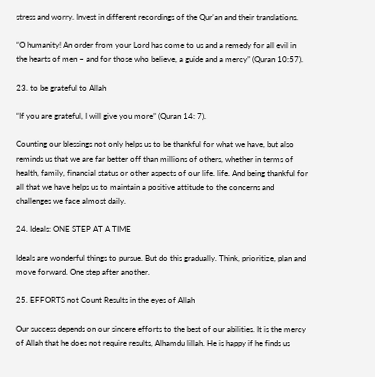stress and worry. Invest in different recordings of the Qur’an and their translations.

“O humanity! An order from your Lord has come to us and a remedy for all evil in the hearts of men – and for those who believe, a guide and a mercy” (Quran 10:57).

23. to be grateful to Allah

“If you are grateful, I will give you more” (Quran 14: 7).

Counting our blessings not only helps us to be thankful for what we have, but also reminds us that we are far better off than millions of others, whether in terms of health, family, financial status or other aspects of our life. life. And being thankful for all that we have helps us to maintain a positive attitude to the concerns and challenges we face almost daily.

24. Ideals: ONE STEP AT A TIME

Ideals are wonderful things to pursue. But do this gradually. Think, prioritize, plan and move forward. One step after another.

25. EFFORTS not Count Results in the eyes of Allah

Our success depends on our sincere efforts to the best of our abilities. It is the mercy of Allah that he does not require results, Alhamdu lillah. He is happy if he finds us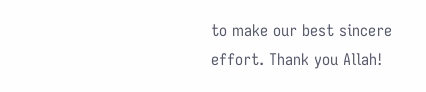to make our best sincere effort. Thank you Allah!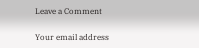Leave a Comment

Your email address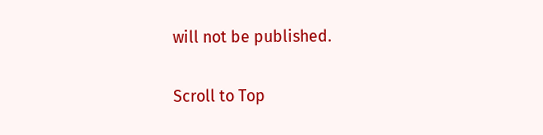will not be published.

Scroll to Top